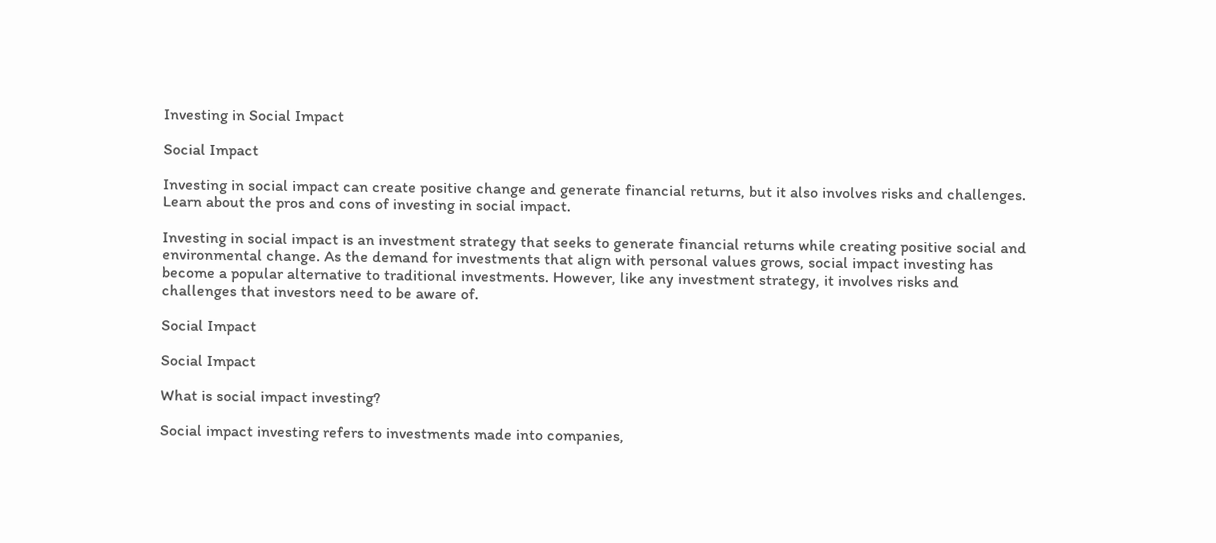Investing in Social Impact

Social Impact

Investing in social impact can create positive change and generate financial returns, but it also involves risks and challenges. Learn about the pros and cons of investing in social impact.

Investing in social impact is an investment strategy that seeks to generate financial returns while creating positive social and environmental change. As the demand for investments that align with personal values grows, social impact investing has become a popular alternative to traditional investments. However, like any investment strategy, it involves risks and challenges that investors need to be aware of.

Social Impact

Social Impact

What is social impact investing?

Social impact investing refers to investments made into companies,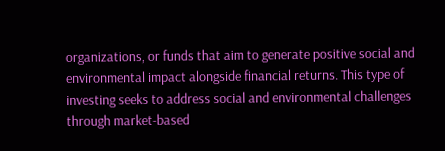organizations, or funds that aim to generate positive social and environmental impact alongside financial returns. This type of investing seeks to address social and environmental challenges through market-based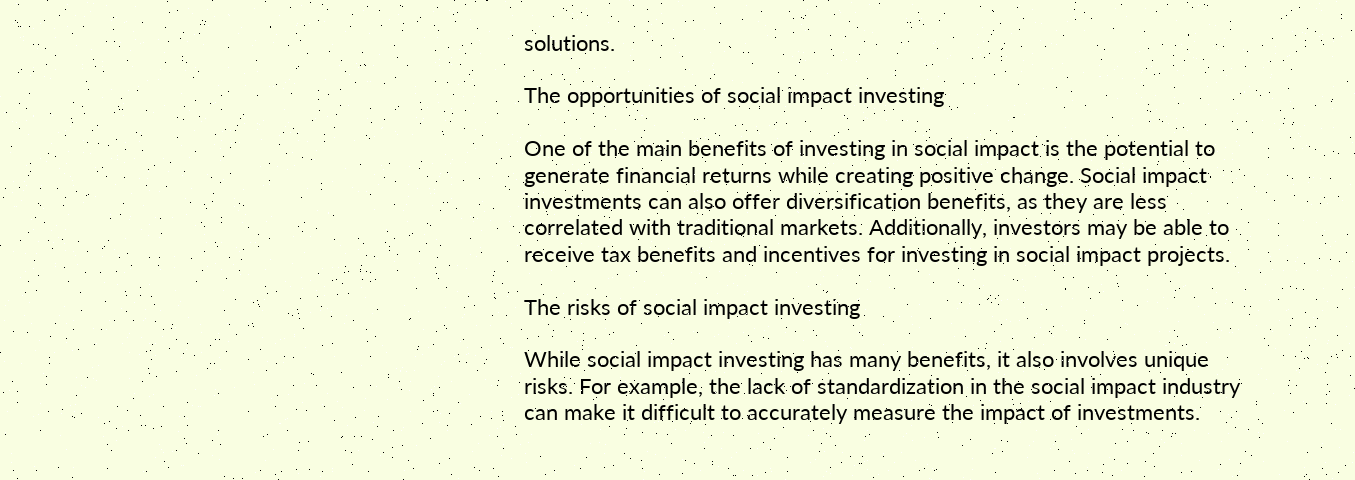solutions.

The opportunities of social impact investing

One of the main benefits of investing in social impact is the potential to generate financial returns while creating positive change. Social impact investments can also offer diversification benefits, as they are less correlated with traditional markets. Additionally, investors may be able to receive tax benefits and incentives for investing in social impact projects.

The risks of social impact investing

While social impact investing has many benefits, it also involves unique risks. For example, the lack of standardization in the social impact industry can make it difficult to accurately measure the impact of investments.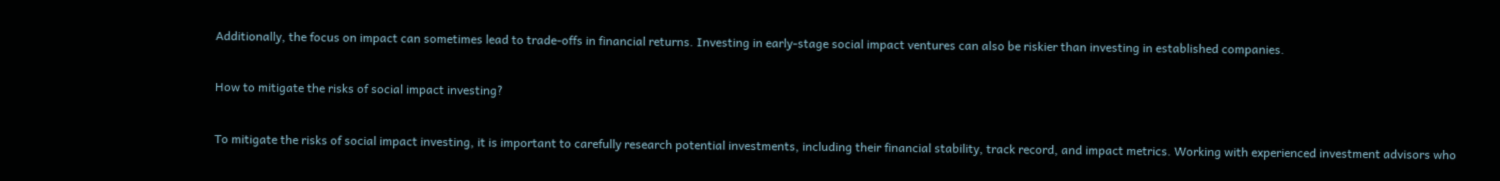Additionally, the focus on impact can sometimes lead to trade-offs in financial returns. Investing in early-stage social impact ventures can also be riskier than investing in established companies.

How to mitigate the risks of social impact investing?

To mitigate the risks of social impact investing, it is important to carefully research potential investments, including their financial stability, track record, and impact metrics. Working with experienced investment advisors who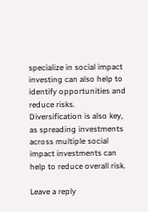specialize in social impact investing can also help to identify opportunities and reduce risks. Diversification is also key, as spreading investments across multiple social impact investments can help to reduce overall risk.

Leave a reply